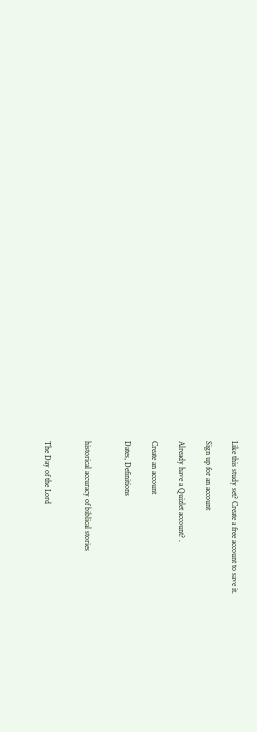Like this study set? Create a free account to save it.

Sign up for an account

Already have a Quizlet account? .

Create an account

Dates, Definitions


historical accuracy of biblical stories


The Day of the Lord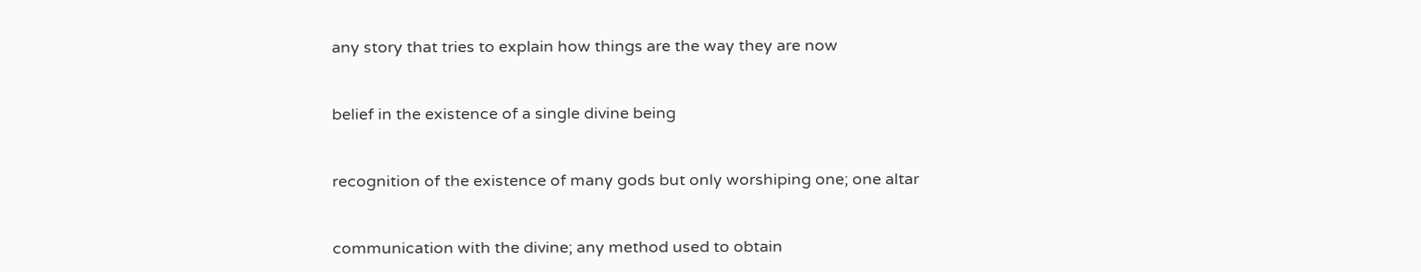any story that tries to explain how things are the way they are now


belief in the existence of a single divine being


recognition of the existence of many gods but only worshiping one; one altar


communication with the divine; any method used to obtain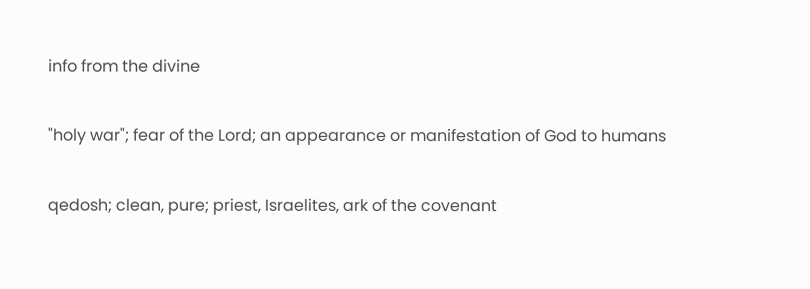info from the divine


"holy war"; fear of the Lord; an appearance or manifestation of God to humans


qedosh; clean, pure; priest, Israelites, ark of the covenant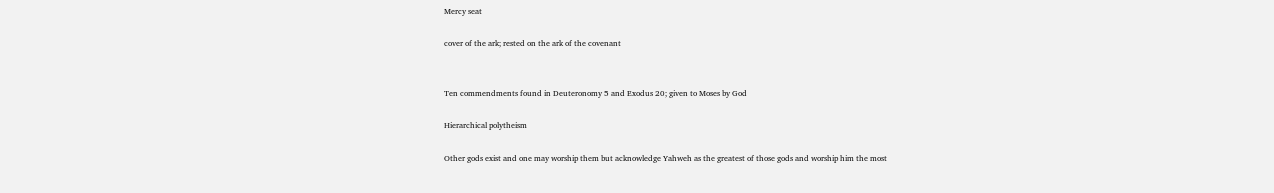Mercy seat

cover of the ark; rested on the ark of the covenant


Ten commendments found in Deuteronomy 5 and Exodus 20; given to Moses by God

Hierarchical polytheism

Other gods exist and one may worship them but acknowledge Yahweh as the greatest of those gods and worship him the most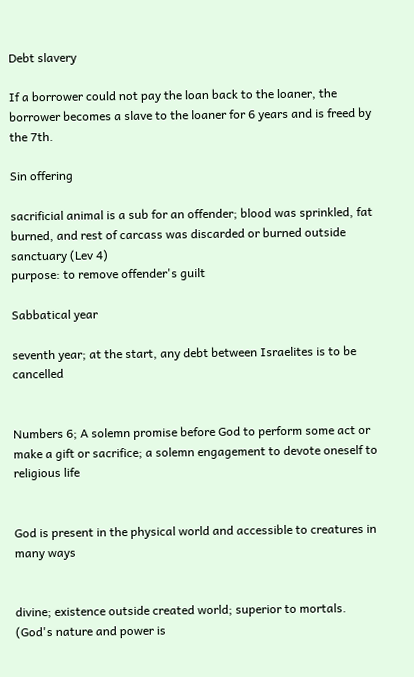Debt slavery

If a borrower could not pay the loan back to the loaner, the borrower becomes a slave to the loaner for 6 years and is freed by the 7th.

Sin offering

sacrificial animal is a sub for an offender; blood was sprinkled, fat burned, and rest of carcass was discarded or burned outside sanctuary (Lev 4)
purpose: to remove offender's guilt

Sabbatical year

seventh year; at the start, any debt between Israelites is to be cancelled


Numbers 6; A solemn promise before God to perform some act or make a gift or sacrifice; a solemn engagement to devote oneself to religious life


God is present in the physical world and accessible to creatures in many ways


divine; existence outside created world; superior to mortals. (God's nature and power is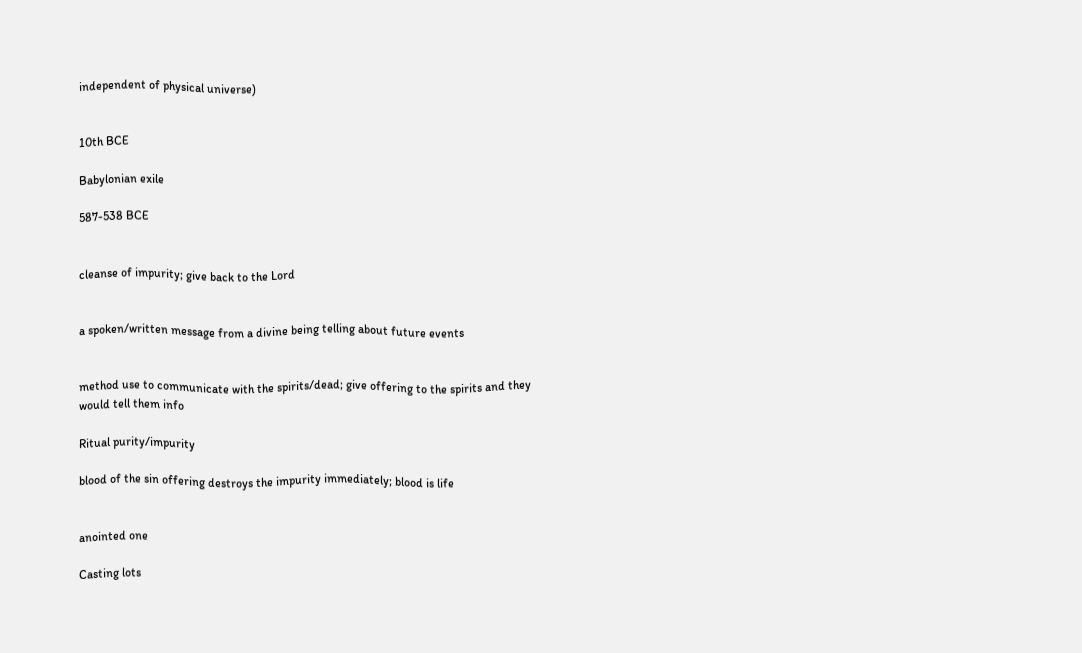independent of physical universe)


10th BCE

Babylonian exile

587-538 BCE


cleanse of impurity; give back to the Lord


a spoken/written message from a divine being telling about future events


method use to communicate with the spirits/dead; give offering to the spirits and they would tell them info

Ritual purity/impurity

blood of the sin offering destroys the impurity immediately; blood is life


anointed one

Casting lots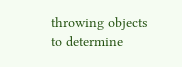throwing objects to determine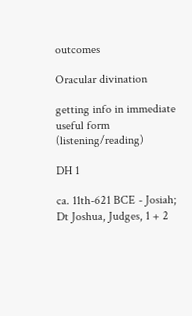outcomes

Oracular divination

getting info in immediate useful form (listening/reading)

DH 1

ca. 11th-621 BCE - Josiah; Dt Joshua, Judges, 1 + 2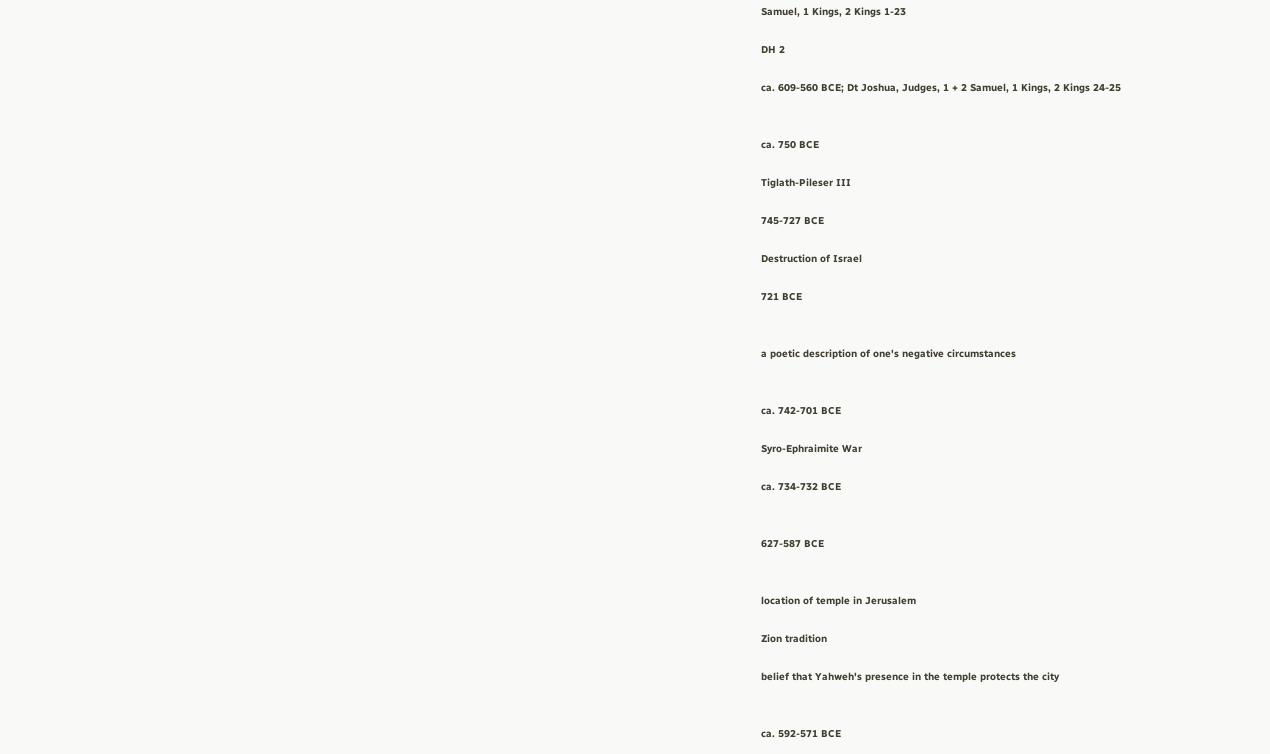Samuel, 1 Kings, 2 Kings 1-23

DH 2

ca. 609-560 BCE; Dt Joshua, Judges, 1 + 2 Samuel, 1 Kings, 2 Kings 24-25


ca. 750 BCE

Tiglath-Pileser III

745-727 BCE

Destruction of Israel

721 BCE


a poetic description of one's negative circumstances


ca. 742-701 BCE

Syro-Ephraimite War

ca. 734-732 BCE


627-587 BCE


location of temple in Jerusalem

Zion tradition

belief that Yahweh's presence in the temple protects the city


ca. 592-571 BCE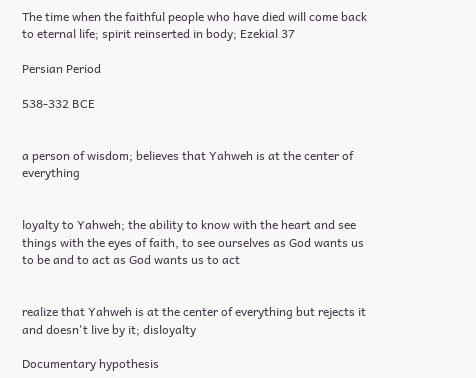The time when the faithful people who have died will come back to eternal life; spirit reinserted in body; Ezekial 37

Persian Period

538-332 BCE


a person of wisdom; believes that Yahweh is at the center of everything


loyalty to Yahweh; the ability to know with the heart and see things with the eyes of faith, to see ourselves as God wants us to be and to act as God wants us to act


realize that Yahweh is at the center of everything but rejects it and doesn't live by it; disloyalty

Documentary hypothesis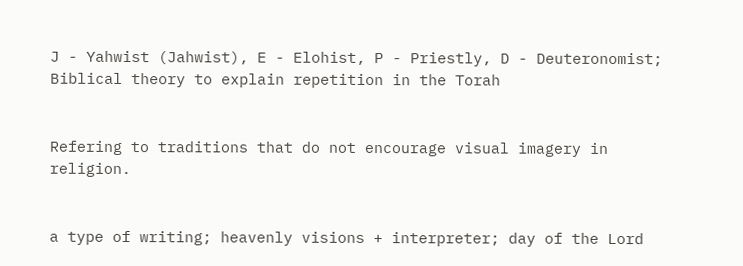J - Yahwist (Jahwist), E - Elohist, P - Priestly, D - Deuteronomist; Biblical theory to explain repetition in the Torah


Refering to traditions that do not encourage visual imagery in religion.


a type of writing; heavenly visions + interpreter; day of the Lord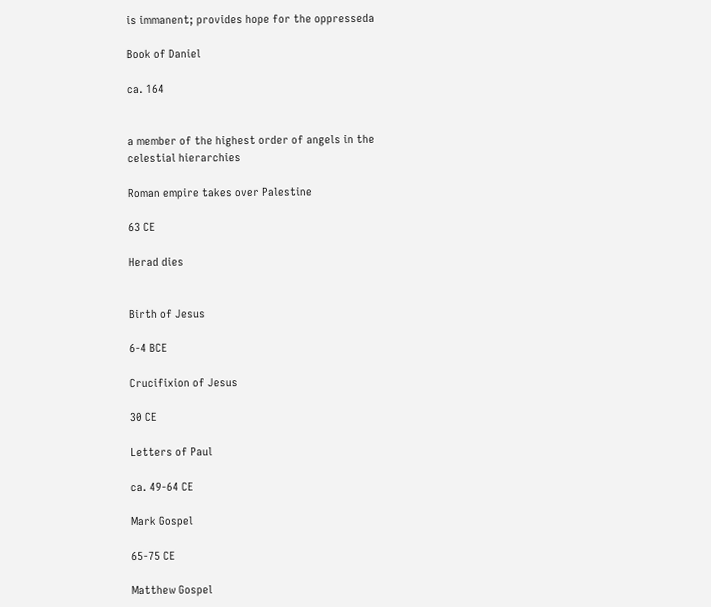is immanent; provides hope for the oppresseda

Book of Daniel

ca. 164


a member of the highest order of angels in the celestial hierarchies

Roman empire takes over Palestine

63 CE

Herad dies


Birth of Jesus

6-4 BCE

Crucifixion of Jesus

30 CE

Letters of Paul

ca. 49-64 CE

Mark Gospel

65-75 CE

Matthew Gospel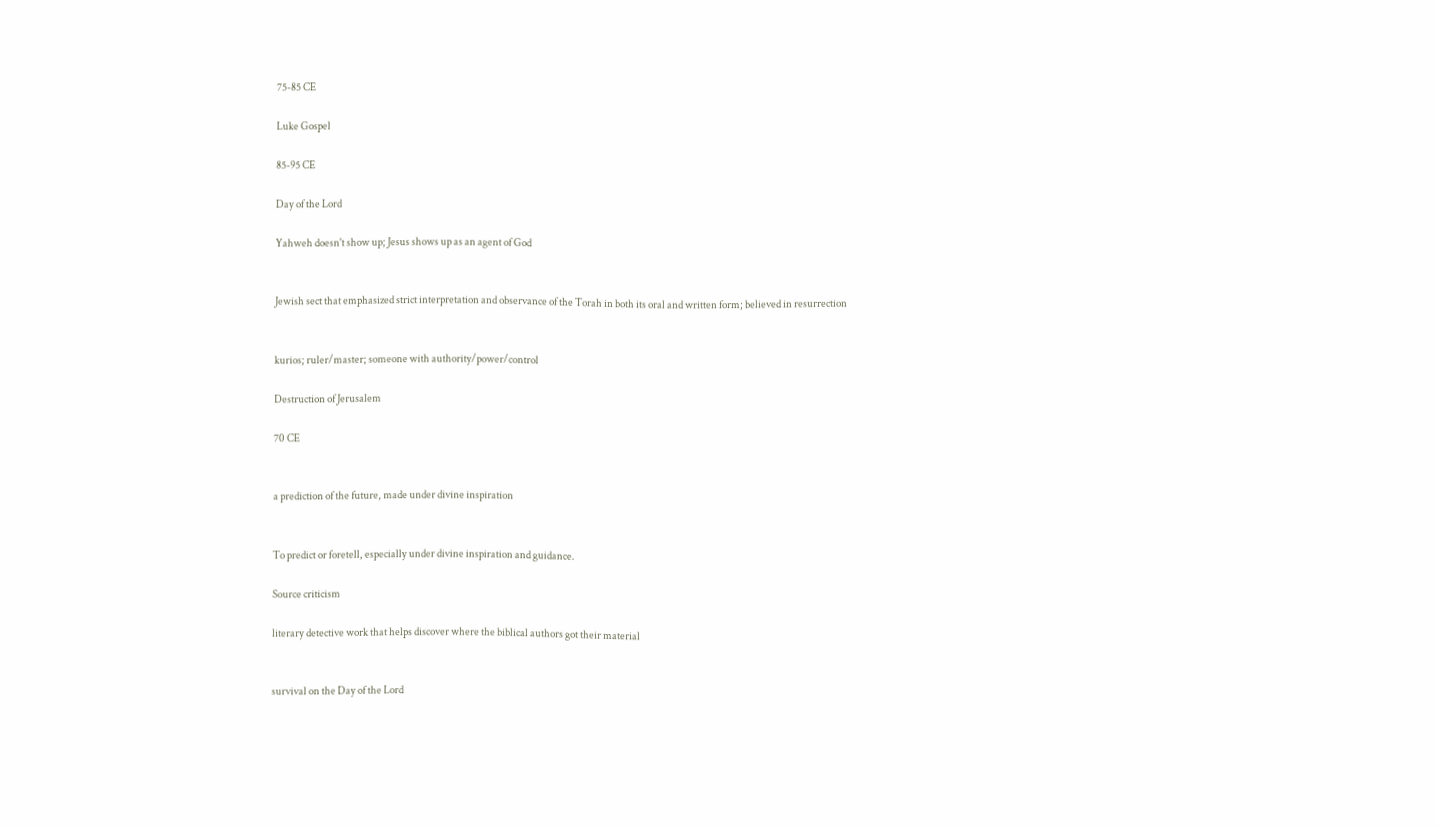75-85 CE

Luke Gospel

85-95 CE

Day of the Lord

Yahweh doesn't show up; Jesus shows up as an agent of God


Jewish sect that emphasized strict interpretation and observance of the Torah in both its oral and written form; believed in resurrection


kurios; ruler/master; someone with authority/power/control

Destruction of Jerusalem

70 CE


a prediction of the future, made under divine inspiration


To predict or foretell, especially under divine inspiration and guidance.

Source criticism

literary detective work that helps discover where the biblical authors got their material


survival on the Day of the Lord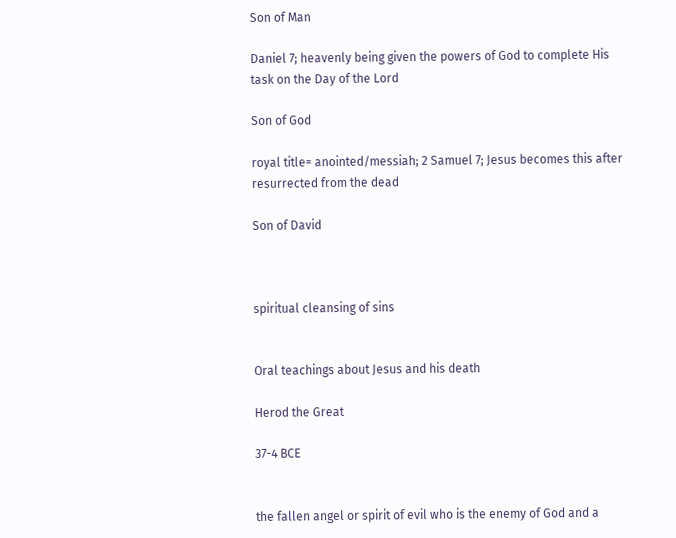Son of Man

Daniel 7; heavenly being given the powers of God to complete His task on the Day of the Lord

Son of God

royal title= anointed/messiah; 2 Samuel 7; Jesus becomes this after resurrected from the dead

Son of David



spiritual cleansing of sins


Oral teachings about Jesus and his death

Herod the Great

37-4 BCE


the fallen angel or spirit of evil who is the enemy of God and a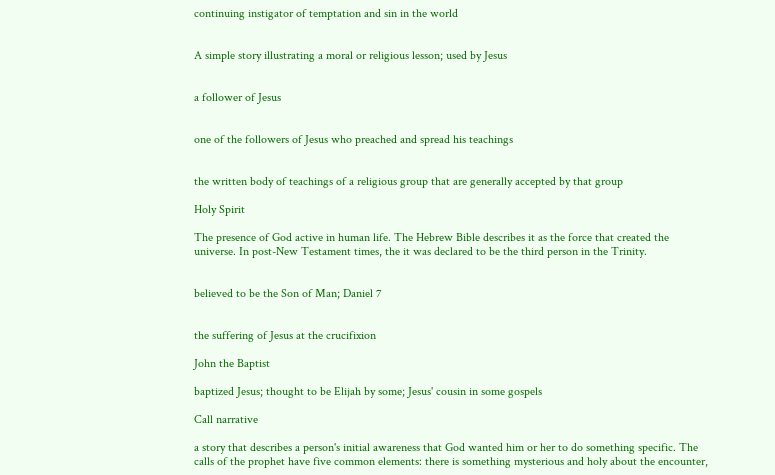continuing instigator of temptation and sin in the world


A simple story illustrating a moral or religious lesson; used by Jesus


a follower of Jesus


one of the followers of Jesus who preached and spread his teachings


the written body of teachings of a religious group that are generally accepted by that group

Holy Spirit

The presence of God active in human life. The Hebrew Bible describes it as the force that created the universe. In post-New Testament times, the it was declared to be the third person in the Trinity.


believed to be the Son of Man; Daniel 7


the suffering of Jesus at the crucifixion

John the Baptist

baptized Jesus; thought to be Elijah by some; Jesus' cousin in some gospels

Call narrative

a story that describes a person's initial awareness that God wanted him or her to do something specific. The calls of the prophet have five common elements: there is something mysterious and holy about the encounter,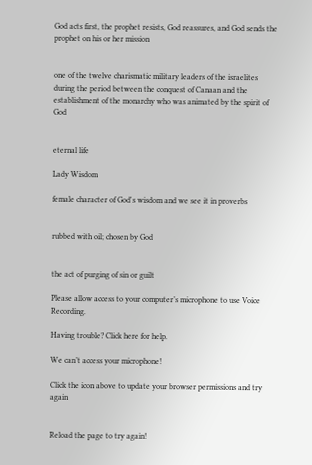God acts first, the prophet resists, God reassures, and God sends the prophet on his or her mission


one of the twelve charismatic military leaders of the israelites during the period between the conquest of Canaan and the establishment of the monarchy who was animated by the spirit of God


eternal life

Lady Wisdom

female character of God's wisdom and we see it in proverbs


rubbed with oil; chosen by God


the act of purging of sin or guilt

Please allow access to your computer’s microphone to use Voice Recording.

Having trouble? Click here for help.

We can’t access your microphone!

Click the icon above to update your browser permissions and try again


Reload the page to try again!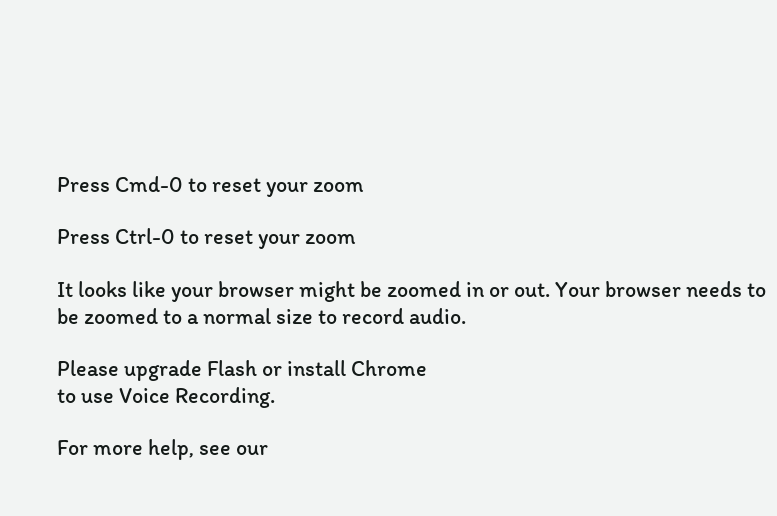Press Cmd-0 to reset your zoom

Press Ctrl-0 to reset your zoom

It looks like your browser might be zoomed in or out. Your browser needs to be zoomed to a normal size to record audio.

Please upgrade Flash or install Chrome
to use Voice Recording.

For more help, see our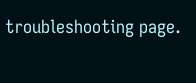troubleshooting page.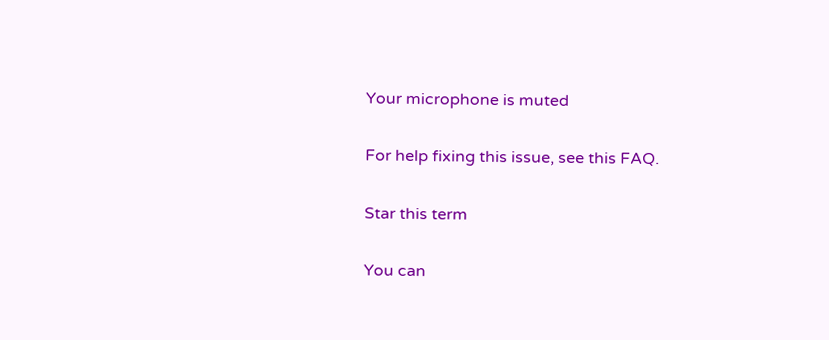Your microphone is muted

For help fixing this issue, see this FAQ.

Star this term

You can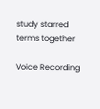study starred terms together

Voice Recording